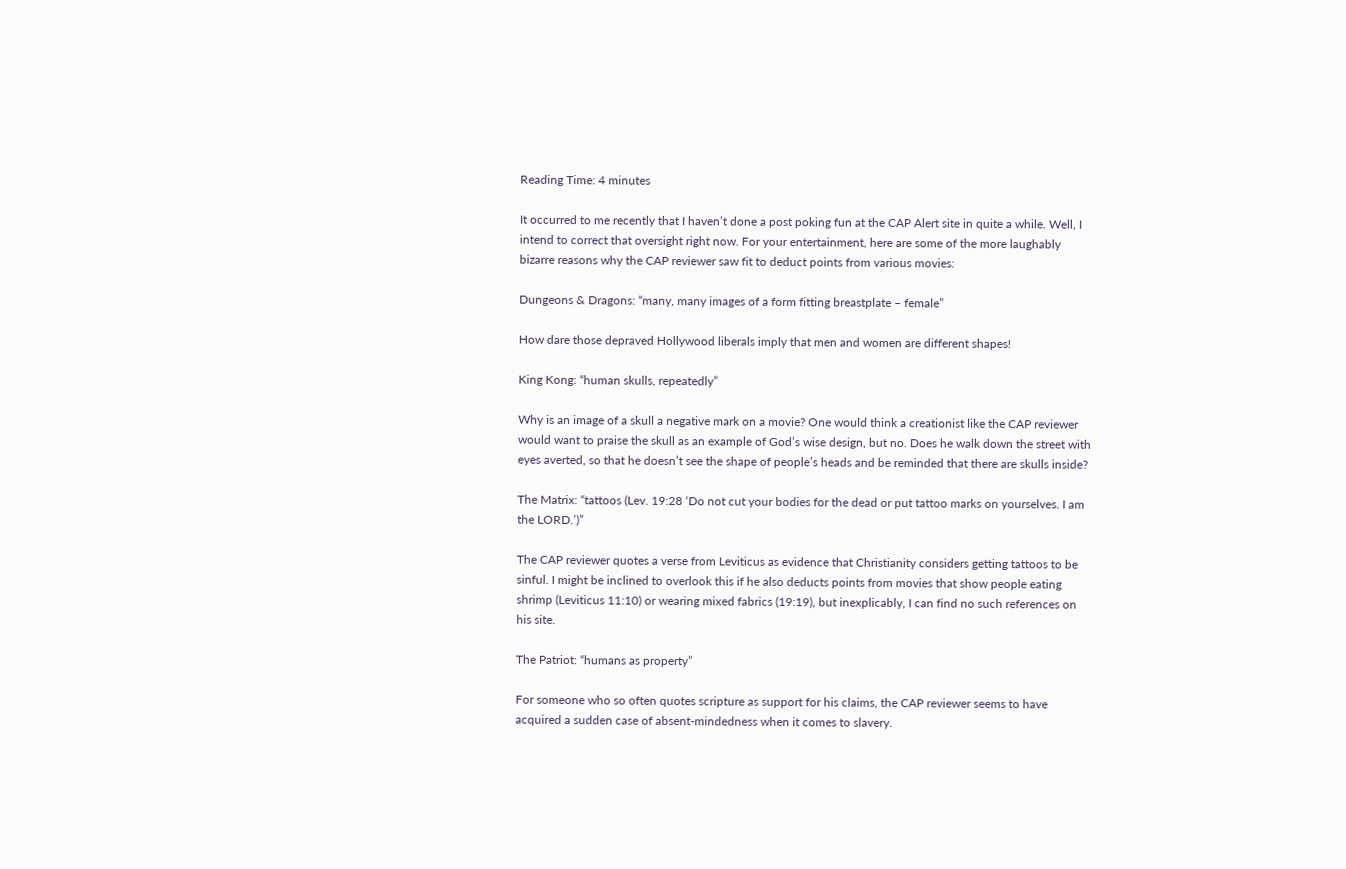Reading Time: 4 minutes

It occurred to me recently that I haven’t done a post poking fun at the CAP Alert site in quite a while. Well, I intend to correct that oversight right now. For your entertainment, here are some of the more laughably bizarre reasons why the CAP reviewer saw fit to deduct points from various movies:

Dungeons & Dragons: “many, many images of a form fitting breastplate – female”

How dare those depraved Hollywood liberals imply that men and women are different shapes!

King Kong: “human skulls, repeatedly”

Why is an image of a skull a negative mark on a movie? One would think a creationist like the CAP reviewer would want to praise the skull as an example of God’s wise design, but no. Does he walk down the street with eyes averted, so that he doesn’t see the shape of people’s heads and be reminded that there are skulls inside?

The Matrix: “tattoos (Lev. 19:28 ‘Do not cut your bodies for the dead or put tattoo marks on yourselves. I am the LORD.’)”

The CAP reviewer quotes a verse from Leviticus as evidence that Christianity considers getting tattoos to be sinful. I might be inclined to overlook this if he also deducts points from movies that show people eating shrimp (Leviticus 11:10) or wearing mixed fabrics (19:19), but inexplicably, I can find no such references on his site.

The Patriot: “humans as property”

For someone who so often quotes scripture as support for his claims, the CAP reviewer seems to have acquired a sudden case of absent-mindedness when it comes to slavery.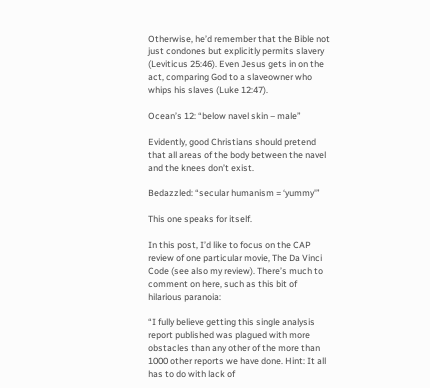Otherwise, he’d remember that the Bible not just condones but explicitly permits slavery (Leviticus 25:46). Even Jesus gets in on the act, comparing God to a slaveowner who whips his slaves (Luke 12:47).

Ocean’s 12: “below navel skin – male”

Evidently, good Christians should pretend that all areas of the body between the navel and the knees don’t exist.

Bedazzled: “secular humanism = ‘yummy'”

This one speaks for itself.

In this post, I’d like to focus on the CAP review of one particular movie, The Da Vinci Code (see also my review). There’s much to comment on here, such as this bit of hilarious paranoia:

“I fully believe getting this single analysis report published was plagued with more obstacles than any other of the more than 1000 other reports we have done. Hint: It all has to do with lack of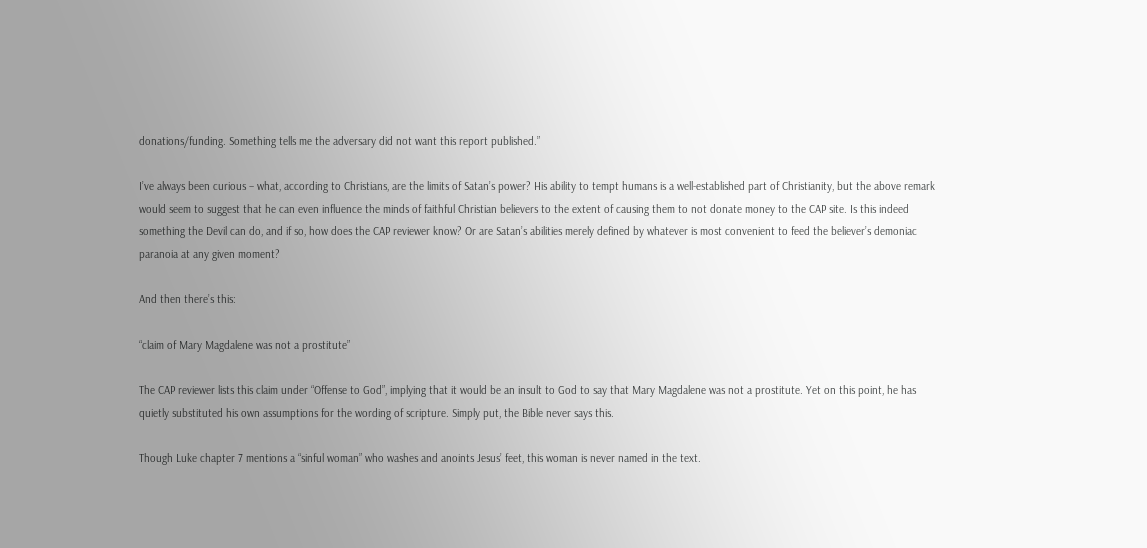donations/funding. Something tells me the adversary did not want this report published.”

I’ve always been curious – what, according to Christians, are the limits of Satan’s power? His ability to tempt humans is a well-established part of Christianity, but the above remark would seem to suggest that he can even influence the minds of faithful Christian believers to the extent of causing them to not donate money to the CAP site. Is this indeed something the Devil can do, and if so, how does the CAP reviewer know? Or are Satan’s abilities merely defined by whatever is most convenient to feed the believer’s demoniac paranoia at any given moment?

And then there’s this:

“claim of Mary Magdalene was not a prostitute”

The CAP reviewer lists this claim under “Offense to God”, implying that it would be an insult to God to say that Mary Magdalene was not a prostitute. Yet on this point, he has quietly substituted his own assumptions for the wording of scripture. Simply put, the Bible never says this.

Though Luke chapter 7 mentions a “sinful woman” who washes and anoints Jesus’ feet, this woman is never named in the text.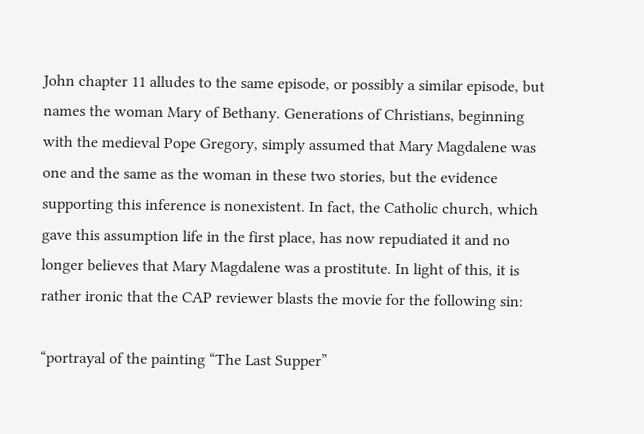John chapter 11 alludes to the same episode, or possibly a similar episode, but names the woman Mary of Bethany. Generations of Christians, beginning with the medieval Pope Gregory, simply assumed that Mary Magdalene was one and the same as the woman in these two stories, but the evidence supporting this inference is nonexistent. In fact, the Catholic church, which gave this assumption life in the first place, has now repudiated it and no longer believes that Mary Magdalene was a prostitute. In light of this, it is rather ironic that the CAP reviewer blasts the movie for the following sin:

“portrayal of the painting “The Last Supper”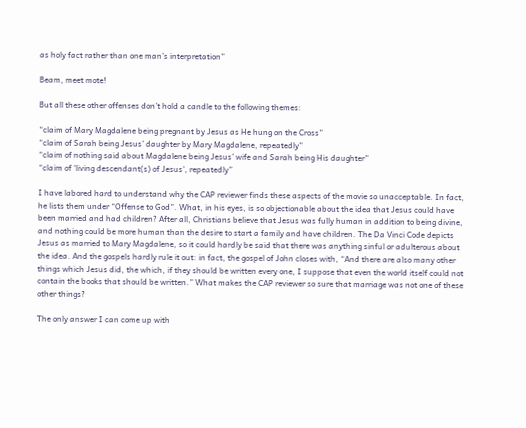as holy fact rather than one man’s interpretation”

Beam, meet mote!

But all these other offenses don’t hold a candle to the following themes:

“claim of Mary Magdalene being pregnant by Jesus as He hung on the Cross”
“claim of Sarah being Jesus’ daughter by Mary Magdalene, repeatedly”
“claim of nothing said about Magdalene being Jesus’ wife and Sarah being His daughter”
“claim of ‘living descendant(s) of Jesus’, repeatedly”

I have labored hard to understand why the CAP reviewer finds these aspects of the movie so unacceptable. In fact, he lists them under “Offense to God”. What, in his eyes, is so objectionable about the idea that Jesus could have been married and had children? After all, Christians believe that Jesus was fully human in addition to being divine, and nothing could be more human than the desire to start a family and have children. The Da Vinci Code depicts Jesus as married to Mary Magdalene, so it could hardly be said that there was anything sinful or adulterous about the idea. And the gospels hardly rule it out: in fact, the gospel of John closes with, “And there are also many other things which Jesus did, the which, if they should be written every one, I suppose that even the world itself could not contain the books that should be written.” What makes the CAP reviewer so sure that marriage was not one of these other things?

The only answer I can come up with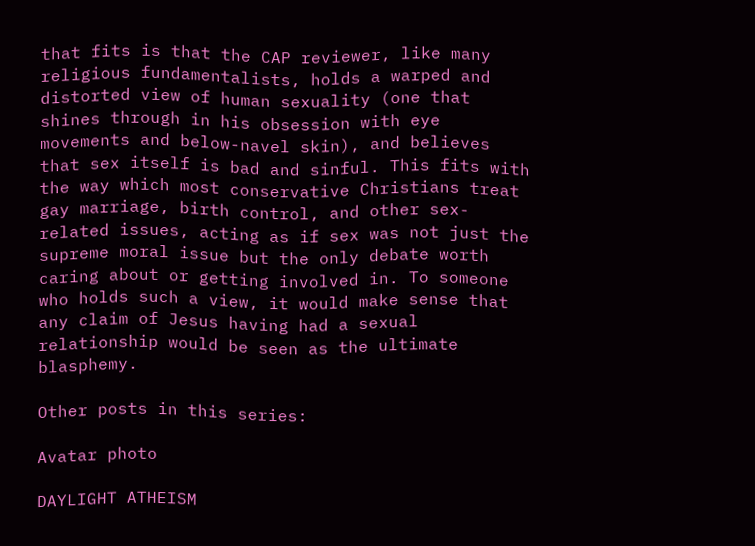that fits is that the CAP reviewer, like many religious fundamentalists, holds a warped and distorted view of human sexuality (one that shines through in his obsession with eye movements and below-navel skin), and believes that sex itself is bad and sinful. This fits with the way which most conservative Christians treat gay marriage, birth control, and other sex-related issues, acting as if sex was not just the supreme moral issue but the only debate worth caring about or getting involved in. To someone who holds such a view, it would make sense that any claim of Jesus having had a sexual relationship would be seen as the ultimate blasphemy.

Other posts in this series:

Avatar photo

DAYLIGHT ATHEISM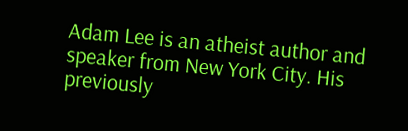Adam Lee is an atheist author and speaker from New York City. His previously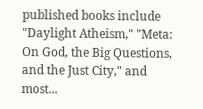published books include "Daylight Atheism," "Meta: On God, the Big Questions, and the Just City," and most...